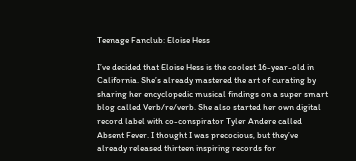Teenage Fanclub: Eloise Hess

I’ve decided that Eloise Hess is the coolest 16-year-old in California. She’s already mastered the art of curating by sharing her encyclopedic musical findings on a super smart blog called Verb/re/verb. She also started her own digital record label with co-conspirator Tyler Andere called Absent Fever. I thought I was precocious, but they’ve already released thirteen inspiring records for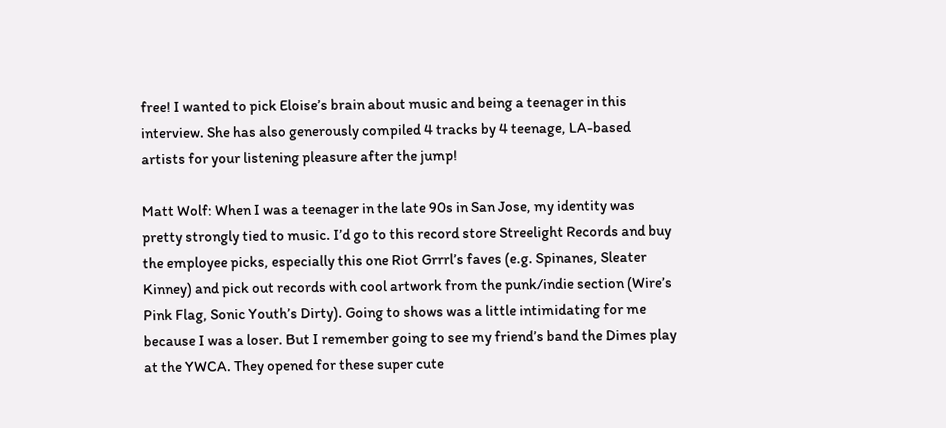free! I wanted to pick Eloise’s brain about music and being a teenager in this interview. She has also generously compiled 4 tracks by 4 teenage, LA-based artists for your listening pleasure after the jump!

Matt Wolf: When I was a teenager in the late 90s in San Jose, my identity was pretty strongly tied to music. I’d go to this record store Streelight Records and buy the employee picks, especially this one Riot Grrrl’s faves (e.g. Spinanes, Sleater Kinney) and pick out records with cool artwork from the punk/indie section (Wire’s Pink Flag, Sonic Youth’s Dirty). Going to shows was a little intimidating for me because I was a loser. But I remember going to see my friend’s band the Dimes play at the YWCA. They opened for these super cute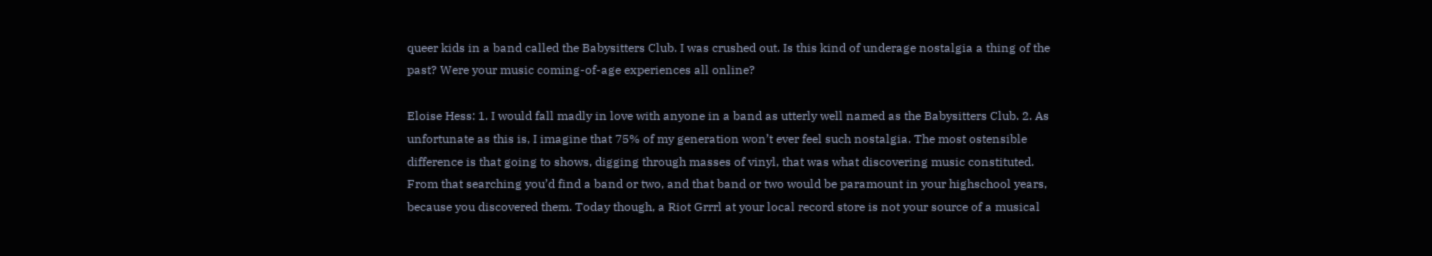queer kids in a band called the Babysitters Club. I was crushed out. Is this kind of underage nostalgia a thing of the past? Were your music coming-of-age experiences all online?

Eloise Hess: 1. I would fall madly in love with anyone in a band as utterly well named as the Babysitters Club. 2. As unfortunate as this is, I imagine that 75% of my generation won’t ever feel such nostalgia. The most ostensible difference is that going to shows, digging through masses of vinyl, that was what discovering music constituted. From that searching you’d find a band or two, and that band or two would be paramount in your highschool years, because you discovered them. Today though, a Riot Grrrl at your local record store is not your source of a musical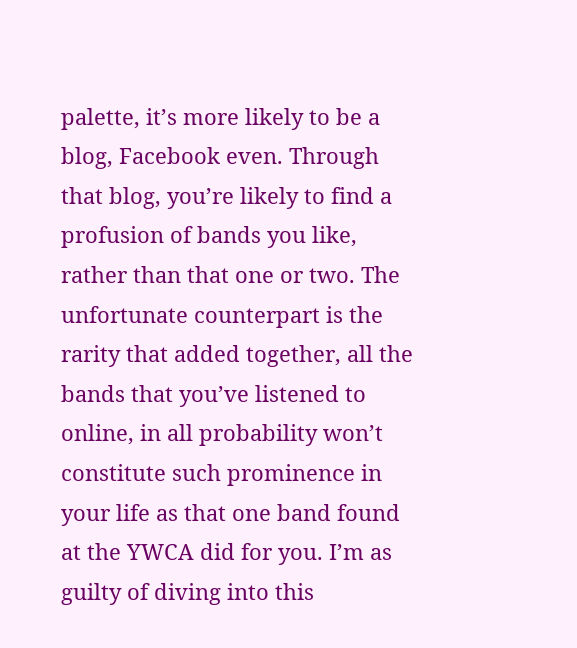palette, it’s more likely to be a blog, Facebook even. Through that blog, you’re likely to find a profusion of bands you like, rather than that one or two. The unfortunate counterpart is the rarity that added together, all the bands that you’ve listened to online, in all probability won’t constitute such prominence in your life as that one band found at the YWCA did for you. I’m as guilty of diving into this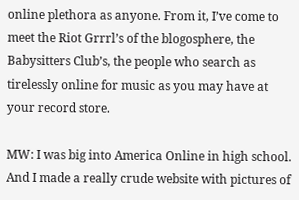online plethora as anyone. From it, I’ve come to meet the Riot Grrrl’s of the blogosphere, the Babysitters Club’s, the people who search as tirelessly online for music as you may have at your record store.

MW: I was big into America Online in high school. And I made a really crude website with pictures of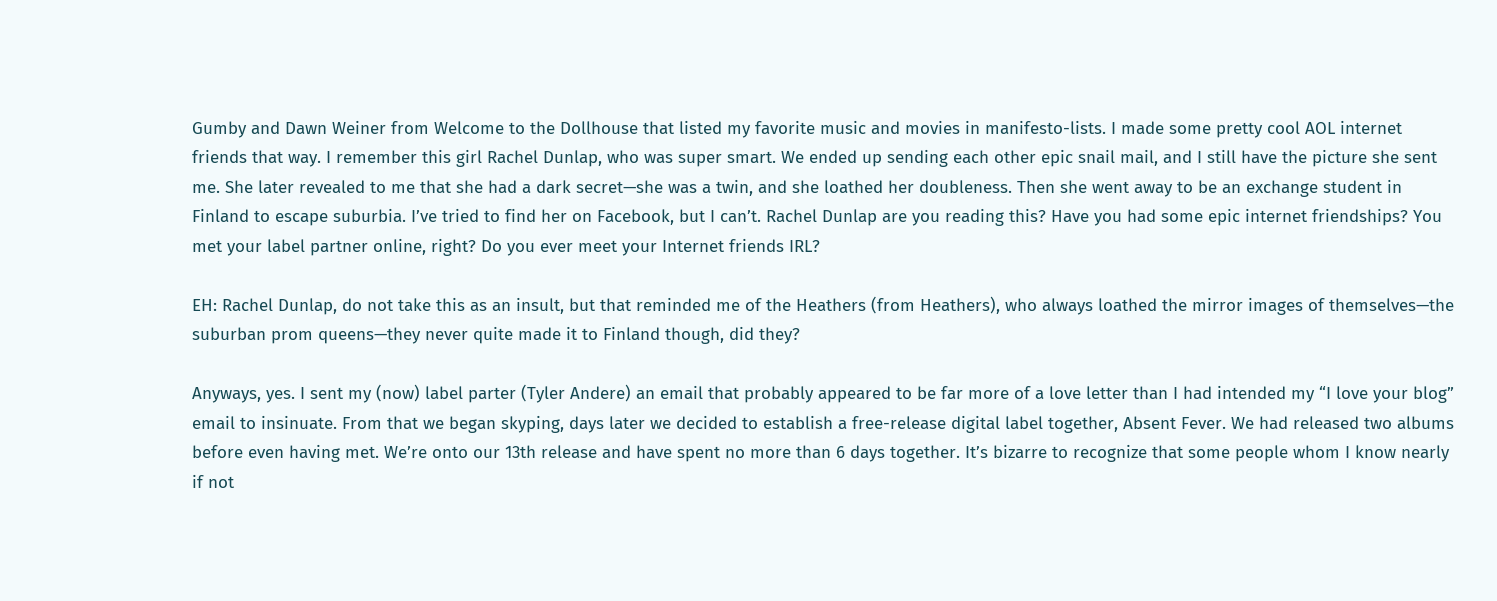Gumby and Dawn Weiner from Welcome to the Dollhouse that listed my favorite music and movies in manifesto-lists. I made some pretty cool AOL internet friends that way. I remember this girl Rachel Dunlap, who was super smart. We ended up sending each other epic snail mail, and I still have the picture she sent me. She later revealed to me that she had a dark secret—she was a twin, and she loathed her doubleness. Then she went away to be an exchange student in Finland to escape suburbia. I’ve tried to find her on Facebook, but I can’t. Rachel Dunlap are you reading this? Have you had some epic internet friendships? You met your label partner online, right? Do you ever meet your Internet friends IRL?

EH: Rachel Dunlap, do not take this as an insult, but that reminded me of the Heathers (from Heathers), who always loathed the mirror images of themselves—the suburban prom queens—they never quite made it to Finland though, did they?

Anyways, yes. I sent my (now) label parter (Tyler Andere) an email that probably appeared to be far more of a love letter than I had intended my “I love your blog” email to insinuate. From that we began skyping, days later we decided to establish a free-release digital label together, Absent Fever. We had released two albums before even having met. We’re onto our 13th release and have spent no more than 6 days together. It’s bizarre to recognize that some people whom I know nearly if not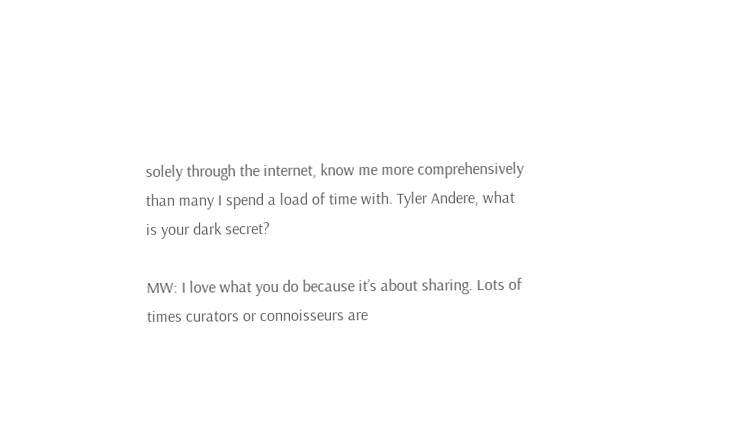solely through the internet, know me more comprehensively than many I spend a load of time with. Tyler Andere, what is your dark secret?

MW: I love what you do because it’s about sharing. Lots of times curators or connoisseurs are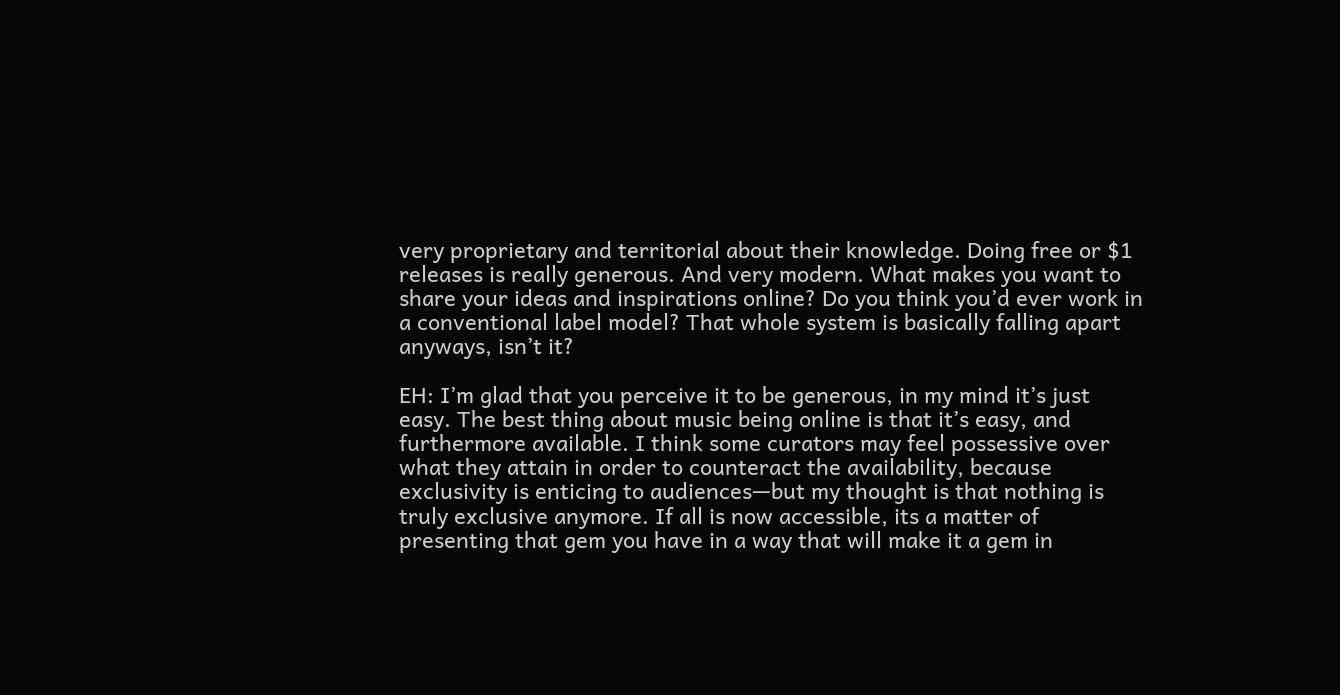very proprietary and territorial about their knowledge. Doing free or $1 releases is really generous. And very modern. What makes you want to share your ideas and inspirations online? Do you think you’d ever work in a conventional label model? That whole system is basically falling apart anyways, isn’t it?

EH: I’m glad that you perceive it to be generous, in my mind it’s just easy. The best thing about music being online is that it’s easy, and furthermore available. I think some curators may feel possessive over what they attain in order to counteract the availability, because exclusivity is enticing to audiences—but my thought is that nothing is truly exclusive anymore. If all is now accessible, its a matter of presenting that gem you have in a way that will make it a gem in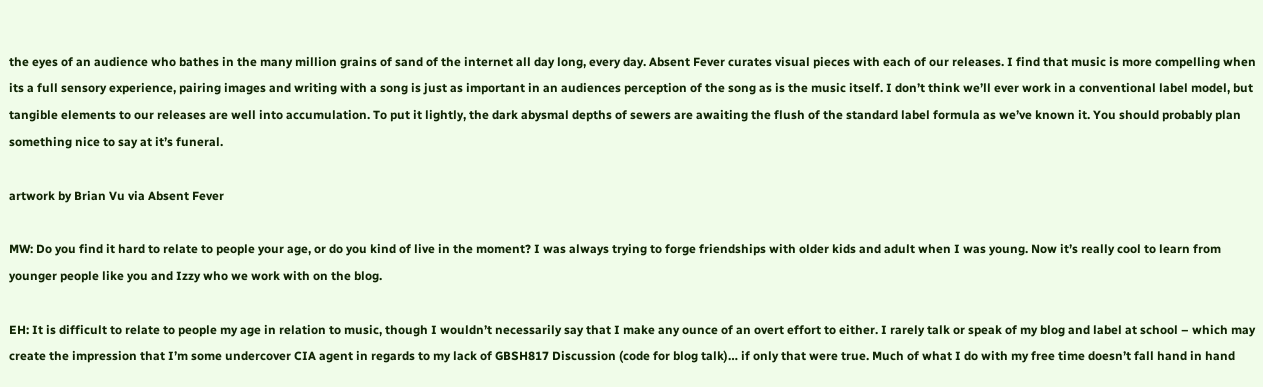the eyes of an audience who bathes in the many million grains of sand of the internet all day long, every day. Absent Fever curates visual pieces with each of our releases. I find that music is more compelling when its a full sensory experience, pairing images and writing with a song is just as important in an audiences perception of the song as is the music itself. I don’t think we’ll ever work in a conventional label model, but tangible elements to our releases are well into accumulation. To put it lightly, the dark abysmal depths of sewers are awaiting the flush of the standard label formula as we’ve known it. You should probably plan something nice to say at it’s funeral.

artwork by Brian Vu via Absent Fever

MW: Do you find it hard to relate to people your age, or do you kind of live in the moment? I was always trying to forge friendships with older kids and adult when I was young. Now it’s really cool to learn from younger people like you and Izzy who we work with on the blog.

EH: It is difficult to relate to people my age in relation to music, though I wouldn’t necessarily say that I make any ounce of an overt effort to either. I rarely talk or speak of my blog and label at school – which may create the impression that I’m some undercover CIA agent in regards to my lack of GBSH817 Discussion (code for blog talk)… if only that were true. Much of what I do with my free time doesn’t fall hand in hand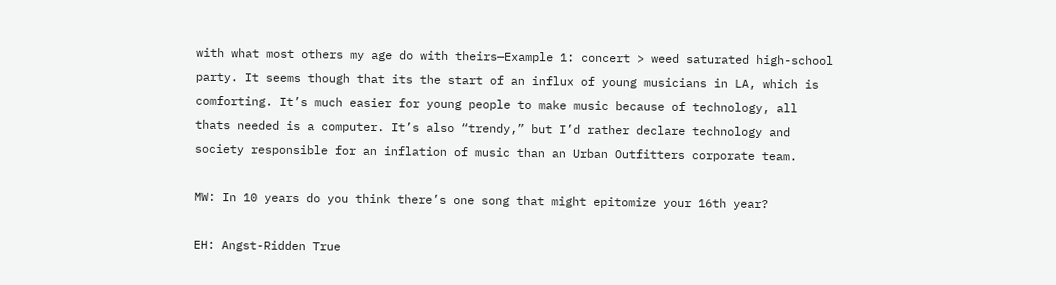with what most others my age do with theirs—Example 1: concert > weed saturated high-school party. It seems though that its the start of an influx of young musicians in LA, which is comforting. It’s much easier for young people to make music because of technology, all thats needed is a computer. It’s also “trendy,” but I’d rather declare technology and society responsible for an inflation of music than an Urban Outfitters corporate team.

MW: In 10 years do you think there’s one song that might epitomize your 16th year?

EH: Angst-Ridden True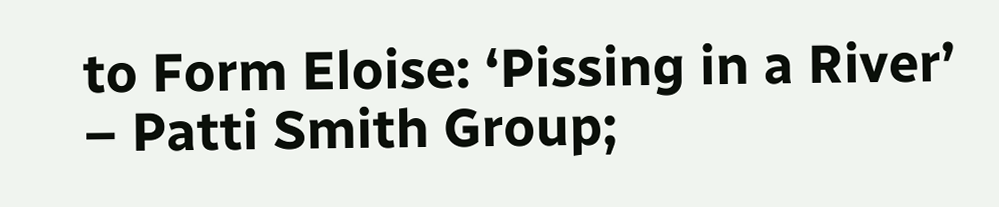to Form Eloise: ‘Pissing in a River’ – Patti Smith Group;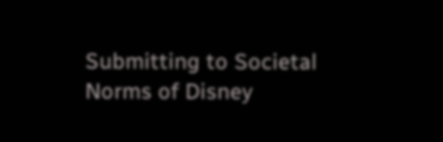Submitting to Societal Norms of Disney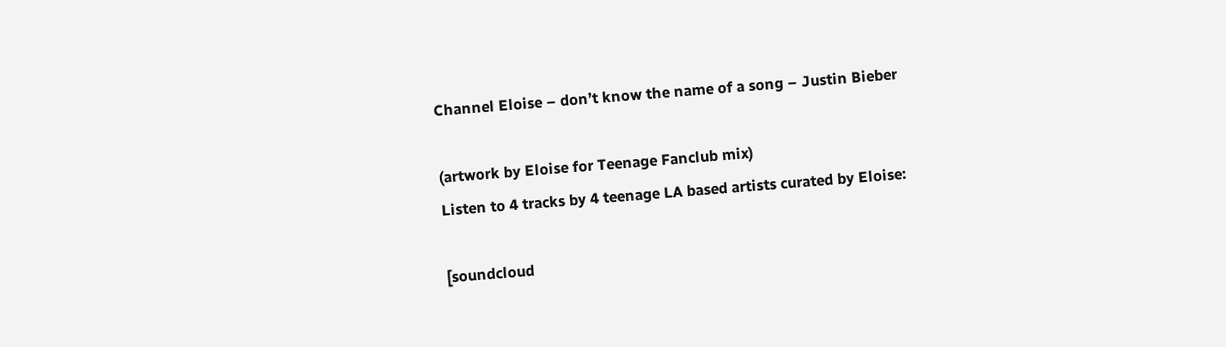Channel Eloise – don’t know the name of a song – Justin Bieber

(artwork by Eloise for Teenage Fanclub mix)
Listen to 4 tracks by 4 teenage LA based artists curated by Eloise:

[soundcloud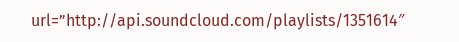url=”http://api.soundcloud.com/playlists/1351614″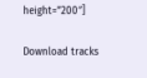height=”200″]

Download tracks